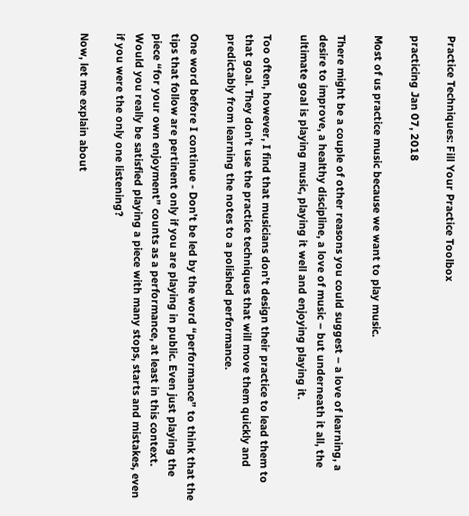Practice Techniques: Fill Your Practice Toolbox

practicing Jan 07, 2018

Most of us practice music because we want to play music.

There might be a couple of other reasons you could suggest – a love of learning, a desire to improve, a healthy discipline, a love of music – but underneath it all, the ultimate goal is playing music, playing it well and enjoying playing it.

Too often, however, I find that musicians don’t design their practice to lead them to that goal. They don’t use the practice techniques that will move them quickly and predictably from learning the notes to a polished performance.

One word before I continue - Don’t be led by the word “performance” to think that the tips that follow are pertinent only if you are playing in public. Even just playing the piece “for your own enjoyment” counts as a performance, at least in this context. Would you really be satisfied playing a piece with many stops, starts and mistakes, even if you were the only one listening?

Now, let me explain about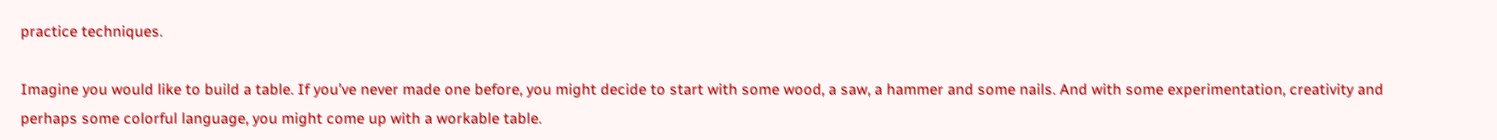practice techniques.

Imagine you would like to build a table. If you’ve never made one before, you might decide to start with some wood, a saw, a hammer and some nails. And with some experimentation, creativity and perhaps some colorful language, you might come up with a workable table.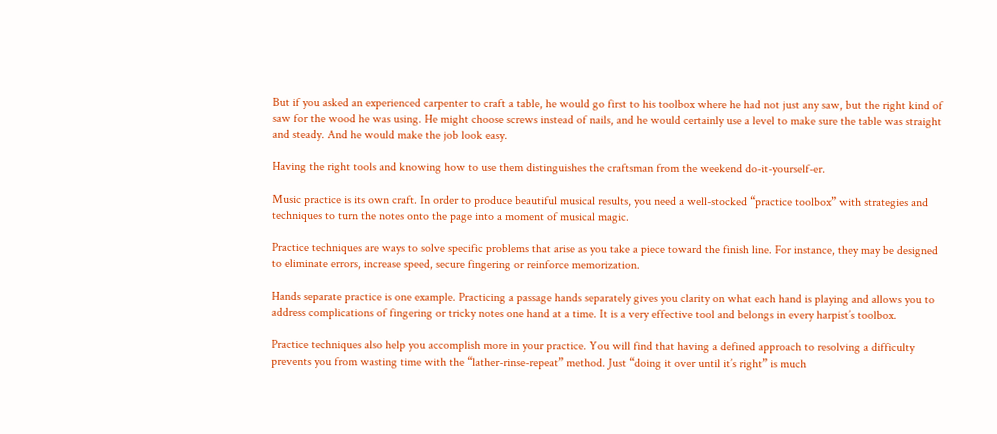But if you asked an experienced carpenter to craft a table, he would go first to his toolbox where he had not just any saw, but the right kind of saw for the wood he was using. He might choose screws instead of nails, and he would certainly use a level to make sure the table was straight and steady. And he would make the job look easy.

Having the right tools and knowing how to use them distinguishes the craftsman from the weekend do-it-yourself-er.

Music practice is its own craft. In order to produce beautiful musical results, you need a well-stocked “practice toolbox” with strategies and techniques to turn the notes onto the page into a moment of musical magic.

Practice techniques are ways to solve specific problems that arise as you take a piece toward the finish line. For instance, they may be designed to eliminate errors, increase speed, secure fingering or reinforce memorization.

Hands separate practice is one example. Practicing a passage hands separately gives you clarity on what each hand is playing and allows you to address complications of fingering or tricky notes one hand at a time. It is a very effective tool and belongs in every harpist’s toolbox.

Practice techniques also help you accomplish more in your practice. You will find that having a defined approach to resolving a difficulty prevents you from wasting time with the “lather-rinse-repeat” method. Just “doing it over until it’s right” is much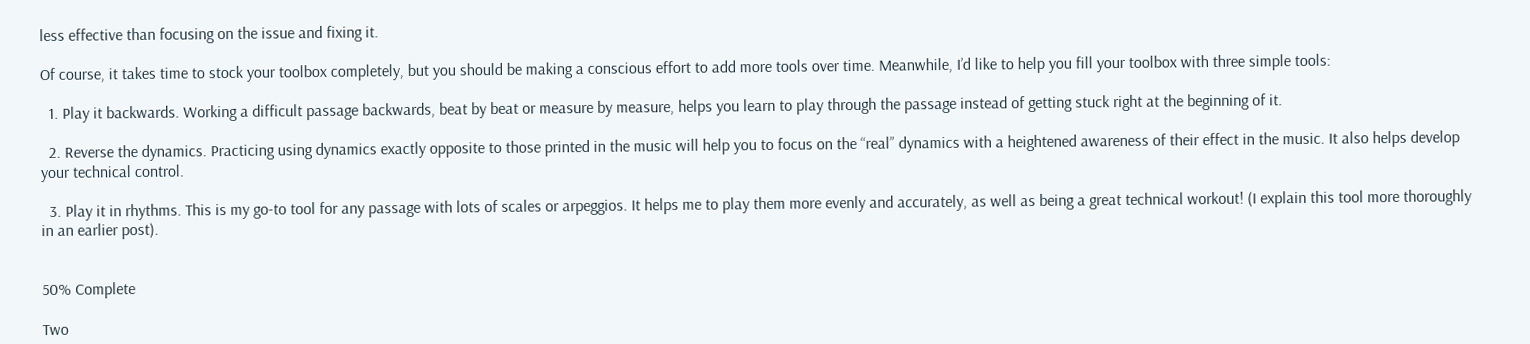less effective than focusing on the issue and fixing it.

Of course, it takes time to stock your toolbox completely, but you should be making a conscious effort to add more tools over time. Meanwhile, I’d like to help you fill your toolbox with three simple tools:

  1. Play it backwards. Working a difficult passage backwards, beat by beat or measure by measure, helps you learn to play through the passage instead of getting stuck right at the beginning of it.

  2. Reverse the dynamics. Practicing using dynamics exactly opposite to those printed in the music will help you to focus on the “real” dynamics with a heightened awareness of their effect in the music. It also helps develop your technical control.

  3. Play it in rhythms. This is my go-to tool for any passage with lots of scales or arpeggios. It helps me to play them more evenly and accurately, as well as being a great technical workout! (I explain this tool more thoroughly in an earlier post).


50% Complete

Two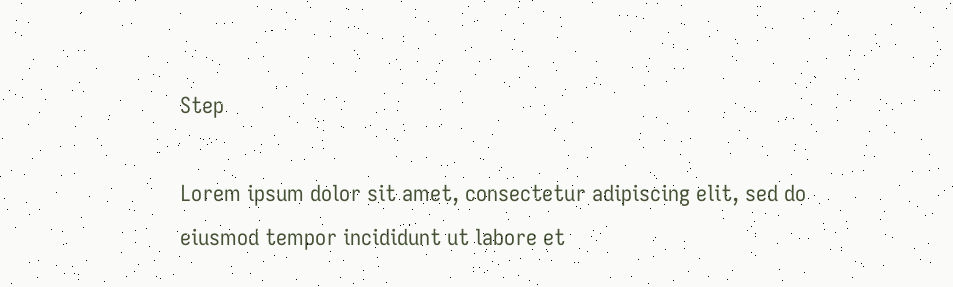Step

Lorem ipsum dolor sit amet, consectetur adipiscing elit, sed do eiusmod tempor incididunt ut labore et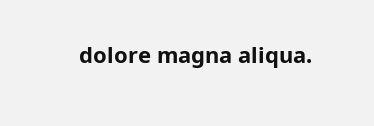dolore magna aliqua.